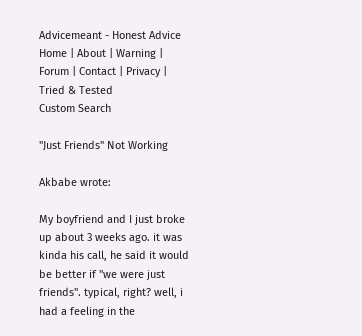Advicemeant - Honest Advice
Home | About | Warning | Forum | Contact | Privacy | Tried & Tested
Custom Search

"Just Friends" Not Working

Akbabe wrote:

My boyfriend and I just broke up about 3 weeks ago. it was kinda his call, he said it would be better if "we were just friends". typical, right? well, i had a feeling in the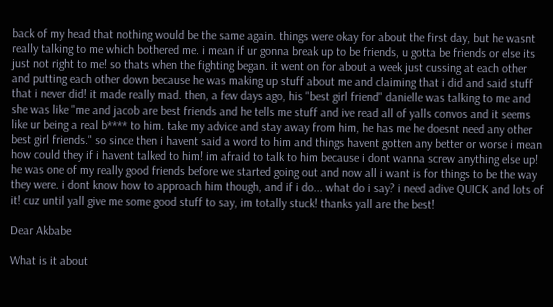back of my head that nothing would be the same again. things were okay for about the first day, but he wasnt really talking to me which bothered me. i mean if ur gonna break up to be friends, u gotta be friends or else its just not right to me! so thats when the fighting began. it went on for about a week just cussing at each other and putting each other down because he was making up stuff about me and claiming that i did and said stuff that i never did! it made really mad. then, a few days ago, his "best girl friend" danielle was talking to me and she was like "me and jacob are best friends and he tells me stuff and ive read all of yalls convos and it seems like ur being a real b**** to him. take my advice and stay away from him, he has me he doesnt need any other best girl friends." so since then i havent said a word to him and things havent gotten any better or worse i mean how could they if i havent talked to him! im afraid to talk to him because i dont wanna screw anything else up! he was one of my really good friends before we started going out and now all i want is for things to be the way they were. i dont know how to approach him though, and if i do... what do i say? i need adive QUICK and lots of it! cuz until yall give me some good stuff to say, im totally stuck! thanks yall are the best!

Dear Akbabe

What is it about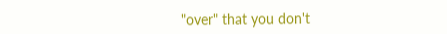"over" that you don't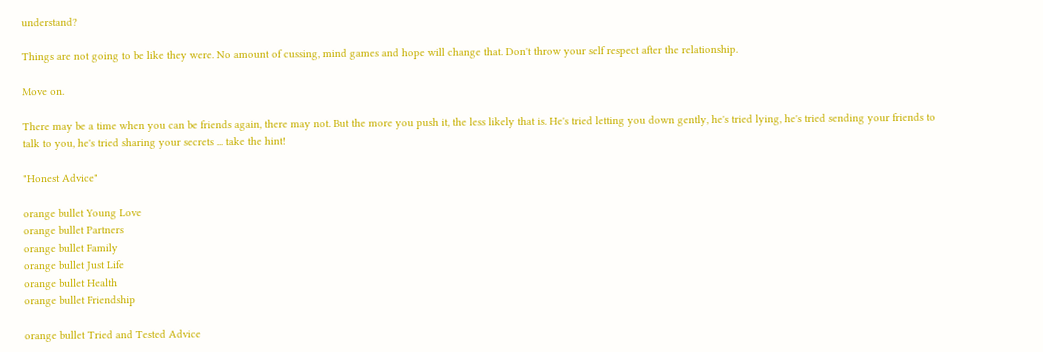understand?

Things are not going to be like they were. No amount of cussing, mind games and hope will change that. Don't throw your self respect after the relationship.

Move on.

There may be a time when you can be friends again, there may not. But the more you push it, the less likely that is. He's tried letting you down gently, he's tried lying, he's tried sending your friends to talk to you, he's tried sharing your secrets ... take the hint!

"Honest Advice"

orange bullet Young Love
orange bullet Partners
orange bullet Family
orange bullet Just Life
orange bullet Health
orange bullet Friendship

orange bullet Tried and Tested Advice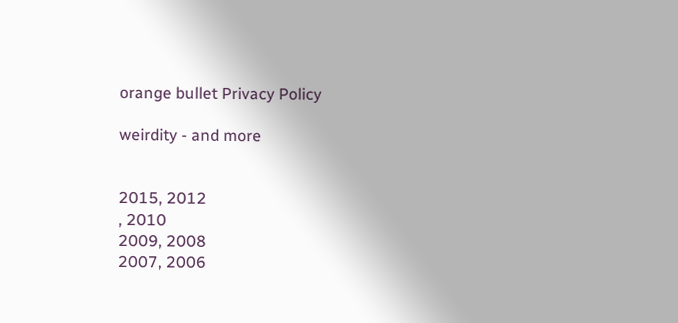orange bullet Privacy Policy

weirdity - and more


2015, 2012
, 2010
2009, 2008
2007, 2006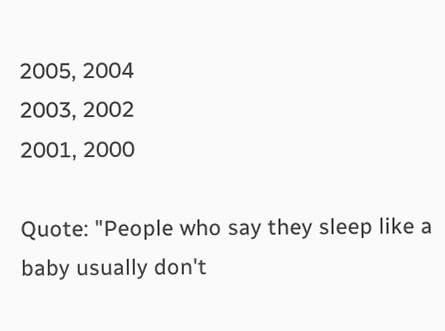2005, 2004
2003, 2002
2001, 2000

Quote: "People who say they sleep like a baby usually don't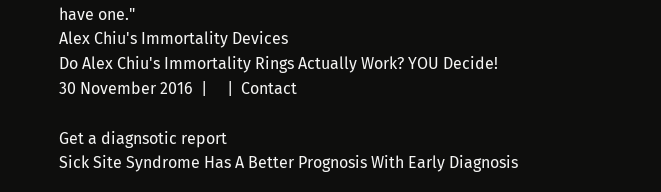have one."
Alex Chiu's Immortality Devices
Do Alex Chiu's Immortality Rings Actually Work? YOU Decide!
30 November 2016  |     |  Contact

Get a diagnsotic report
Sick Site Syndrome Has A Better Prognosis With Early Diagnosis